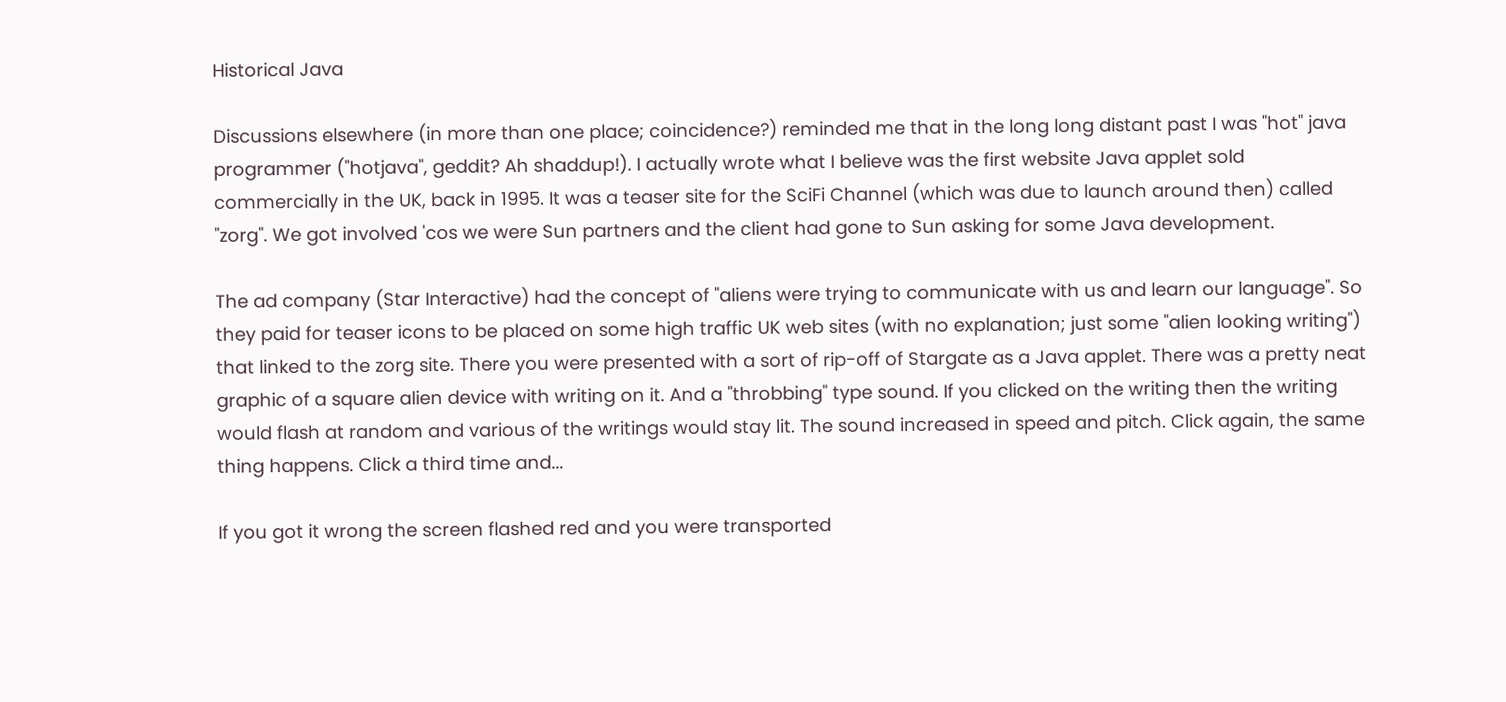Historical Java

Discussions elsewhere (in more than one place; coincidence?) reminded me that in the long long distant past I was "hot" java programmer ("hotjava", geddit? Ah shaddup!). I actually wrote what I believe was the first website Java applet sold commercially in the UK, back in 1995. It was a teaser site for the SciFi Channel (which was due to launch around then) called "zorg". We got involved 'cos we were Sun partners and the client had gone to Sun asking for some Java development.

The ad company (Star Interactive) had the concept of "aliens were trying to communicate with us and learn our language". So they paid for teaser icons to be placed on some high traffic UK web sites (with no explanation; just some "alien looking writing") that linked to the zorg site. There you were presented with a sort of rip-off of Stargate as a Java applet. There was a pretty neat graphic of a square alien device with writing on it. And a "throbbing" type sound. If you clicked on the writing then the writing would flash at random and various of the writings would stay lit. The sound increased in speed and pitch. Click again, the same thing happens. Click a third time and...

If you got it wrong the screen flashed red and you were transported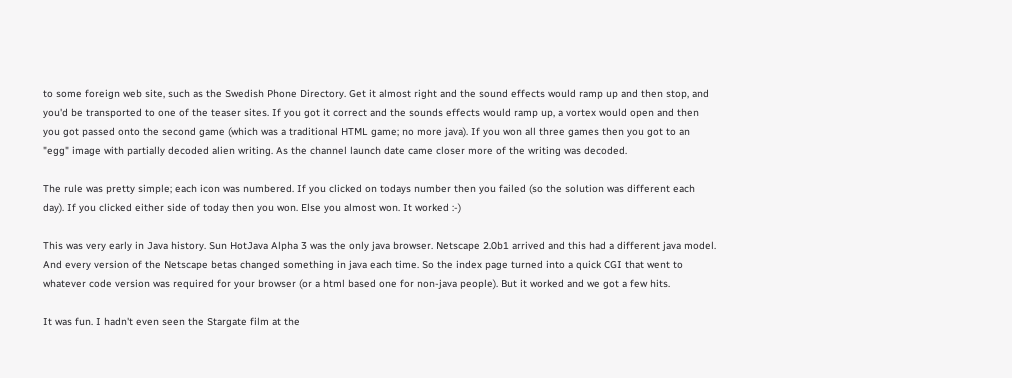to some foreign web site, such as the Swedish Phone Directory. Get it almost right and the sound effects would ramp up and then stop, and you'd be transported to one of the teaser sites. If you got it correct and the sounds effects would ramp up, a vortex would open and then you got passed onto the second game (which was a traditional HTML game; no more java). If you won all three games then you got to an "egg" image with partially decoded alien writing. As the channel launch date came closer more of the writing was decoded.

The rule was pretty simple; each icon was numbered. If you clicked on todays number then you failed (so the solution was different each day). If you clicked either side of today then you won. Else you almost won. It worked :-)

This was very early in Java history. Sun HotJava Alpha 3 was the only java browser. Netscape 2.0b1 arrived and this had a different java model. And every version of the Netscape betas changed something in java each time. So the index page turned into a quick CGI that went to whatever code version was required for your browser (or a html based one for non-java people). But it worked and we got a few hits.

It was fun. I hadn't even seen the Stargate film at the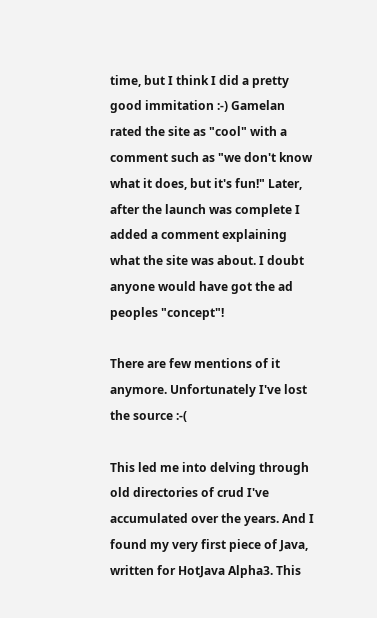time, but I think I did a pretty good immitation :-) Gamelan rated the site as "cool" with a comment such as "we don't know what it does, but it's fun!" Later, after the launch was complete I added a comment explaining what the site was about. I doubt anyone would have got the ad peoples "concept"!

There are few mentions of it anymore. Unfortunately I've lost the source :-(

This led me into delving through old directories of crud I've accumulated over the years. And I found my very first piece of Java, written for HotJava Alpha3. This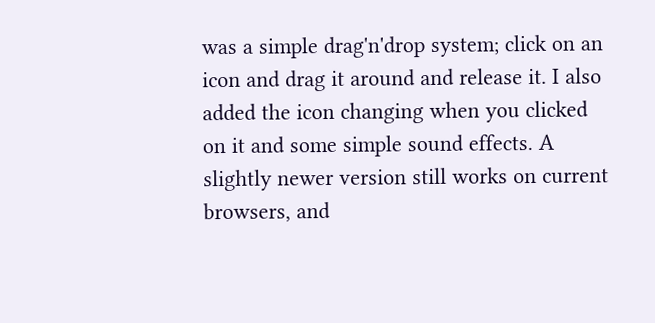was a simple drag'n'drop system; click on an icon and drag it around and release it. I also added the icon changing when you clicked on it and some simple sound effects. A slightly newer version still works on current browsers, and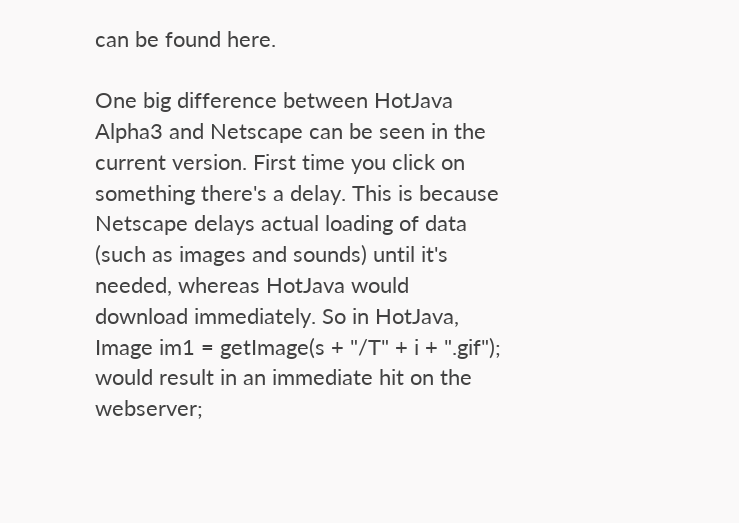can be found here.

One big difference between HotJava Alpha3 and Netscape can be seen in the current version. First time you click on something there's a delay. This is because Netscape delays actual loading of data (such as images and sounds) until it's needed, whereas HotJava would download immediately. So in HotJava, Image im1 = getImage(s + "/T" + i + ".gif"); would result in an immediate hit on the webserver;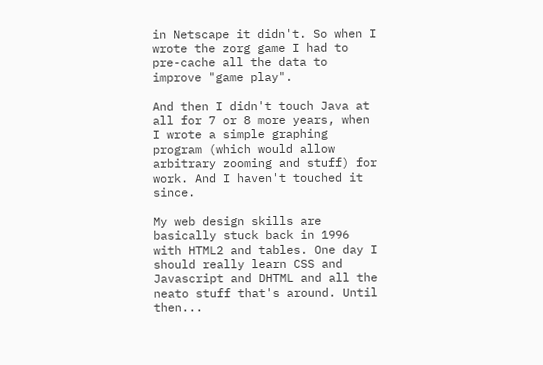in Netscape it didn't. So when I wrote the zorg game I had to pre-cache all the data to improve "game play".

And then I didn't touch Java at all for 7 or 8 more years, when I wrote a simple graphing program (which would allow arbitrary zooming and stuff) for work. And I haven't touched it since.

My web design skills are basically stuck back in 1996 with HTML2 and tables. One day I should really learn CSS and Javascript and DHTML and all the neato stuff that's around. Until then...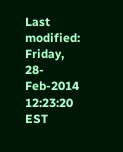Last modified: Friday, 28-Feb-2014 12:23:20 EST